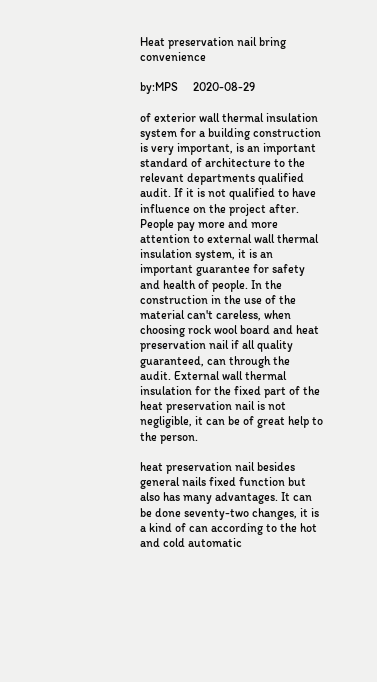Heat preservation nail bring convenience

by:MPS     2020-08-29

of exterior wall thermal insulation system for a building construction is very important, is an important standard of architecture to the relevant departments qualified audit. If it is not qualified to have influence on the project after. People pay more and more attention to external wall thermal insulation system, it is an important guarantee for safety and health of people. In the construction in the use of the material can't careless, when choosing rock wool board and heat preservation nail if all quality guaranteed, can through the audit. External wall thermal insulation for the fixed part of the heat preservation nail is not negligible, it can be of great help to the person.

heat preservation nail besides general nails fixed function but also has many advantages. It can be done seventy-two changes, it is a kind of can according to the hot and cold automatic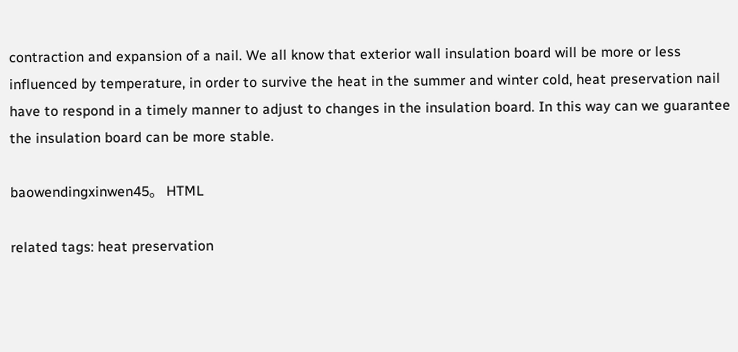contraction and expansion of a nail. We all know that exterior wall insulation board will be more or less influenced by temperature, in order to survive the heat in the summer and winter cold, heat preservation nail have to respond in a timely manner to adjust to changes in the insulation board. In this way can we guarantee the insulation board can be more stable.

baowendingxinwen45。 HTML

related tags: heat preservation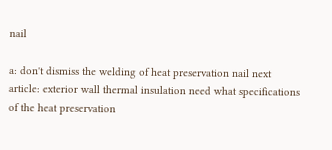nail

a: don't dismiss the welding of heat preservation nail next article: exterior wall thermal insulation need what specifications of the heat preservation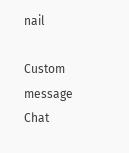nail

Custom message
Chat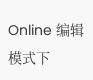Online 编辑模式下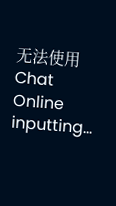无法使用
Chat Online inputting...